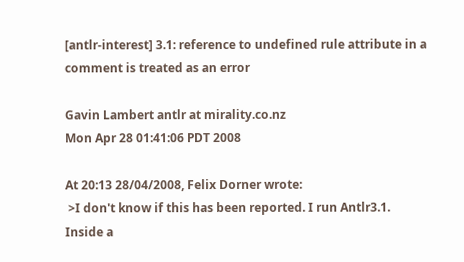[antlr-interest] 3.1: reference to undefined rule attribute in a comment is treated as an error

Gavin Lambert antlr at mirality.co.nz
Mon Apr 28 01:41:06 PDT 2008

At 20:13 28/04/2008, Felix Dorner wrote:
 >I don't know if this has been reported. I run Antlr3.1. Inside a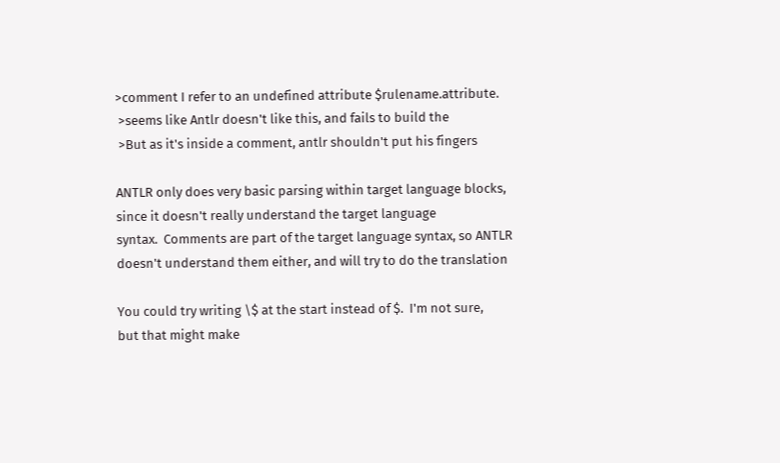>comment I refer to an undefined attribute $rulename.attribute.
 >seems like Antlr doesn't like this, and fails to build the
 >But as it's inside a comment, antlr shouldn't put his fingers

ANTLR only does very basic parsing within target language blocks,
since it doesn't really understand the target language
syntax.  Comments are part of the target language syntax, so ANTLR
doesn't understand them either, and will try to do the translation

You could try writing \$ at the start instead of $.  I'm not sure,
but that might make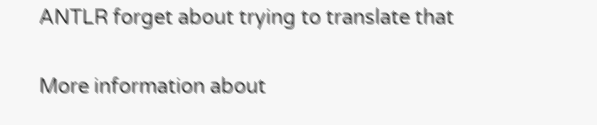ANTLR forget about trying to translate that

More information about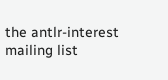the antlr-interest mailing list